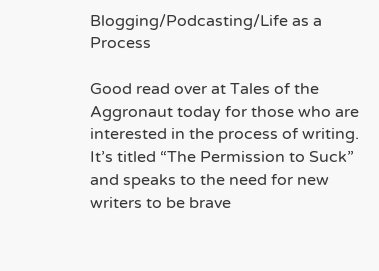Blogging/Podcasting/Life as a Process

Good read over at Tales of the Aggronaut today for those who are interested in the process of writing. It’s titled “The Permission to Suck” and speaks to the need for new writers to be brave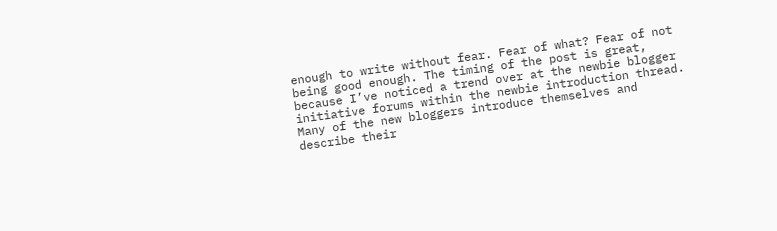enough to write without fear. Fear of what? Fear of not being good enough. The timing of the post is great, because I’ve noticed a trend over at the newbie blogger initiative forums within the newbie introduction thread. Many of the new bloggers introduce themselves and describe their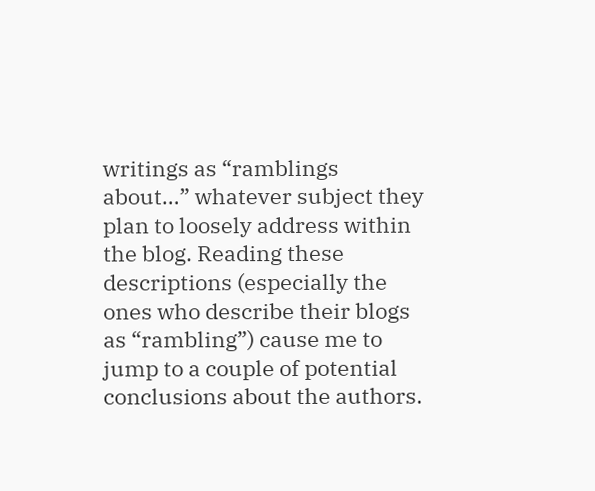writings as “ramblings about…” whatever subject they plan to loosely address within the blog. Reading these descriptions (especially the ones who describe their blogs as “rambling”) cause me to jump to a couple of potential conclusions about the authors.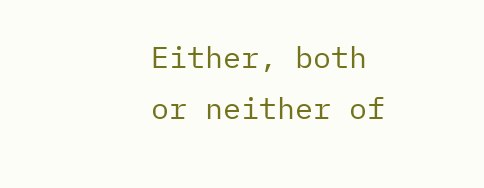Either, both or neither of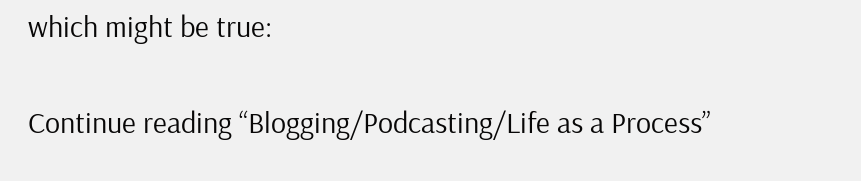which might be true:

Continue reading “Blogging/Podcasting/Life as a Process”